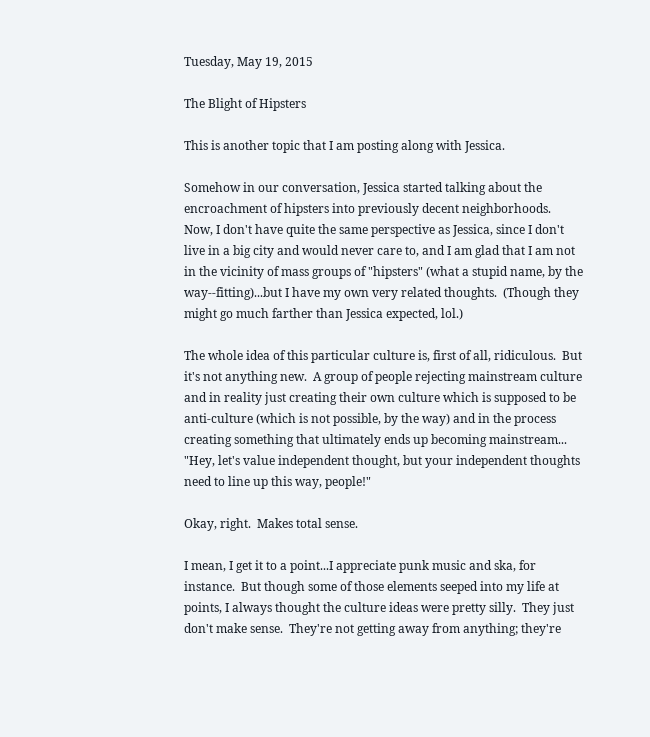Tuesday, May 19, 2015

The Blight of Hipsters

This is another topic that I am posting along with Jessica.

Somehow in our conversation, Jessica started talking about the encroachment of hipsters into previously decent neighborhoods.  Now, I don't have quite the same perspective as Jessica, since I don't live in a big city and would never care to, and I am glad that I am not in the vicinity of mass groups of "hipsters" (what a stupid name, by the way--fitting)...but I have my own very related thoughts.  (Though they might go much farther than Jessica expected, lol.)

The whole idea of this particular culture is, first of all, ridiculous.  But it's not anything new.  A group of people rejecting mainstream culture and in reality just creating their own culture which is supposed to be anti-culture (which is not possible, by the way) and in the process creating something that ultimately ends up becoming mainstream...  "Hey, let's value independent thought, but your independent thoughts need to line up this way, people!"

Okay, right.  Makes total sense.

I mean, I get it to a point...I appreciate punk music and ska, for instance.  But though some of those elements seeped into my life at points, I always thought the culture ideas were pretty silly.  They just don't make sense.  They're not getting away from anything; they're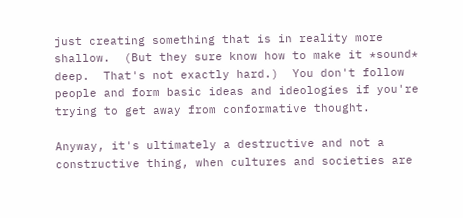just creating something that is in reality more shallow.  (But they sure know how to make it *sound* deep.  That's not exactly hard.)  You don't follow people and form basic ideas and ideologies if you're trying to get away from conformative thought.

Anyway, it's ultimately a destructive and not a constructive thing, when cultures and societies are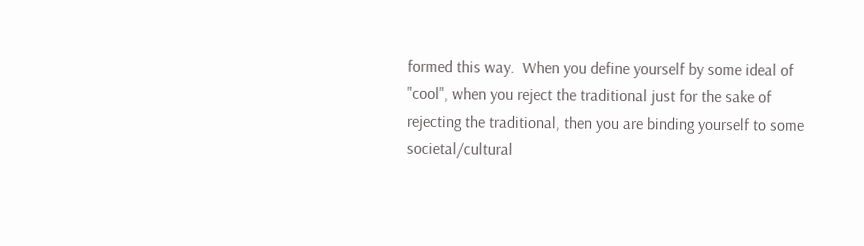formed this way.  When you define yourself by some ideal of "cool", when you reject the traditional just for the sake of rejecting the traditional, then you are binding yourself to some societal/cultural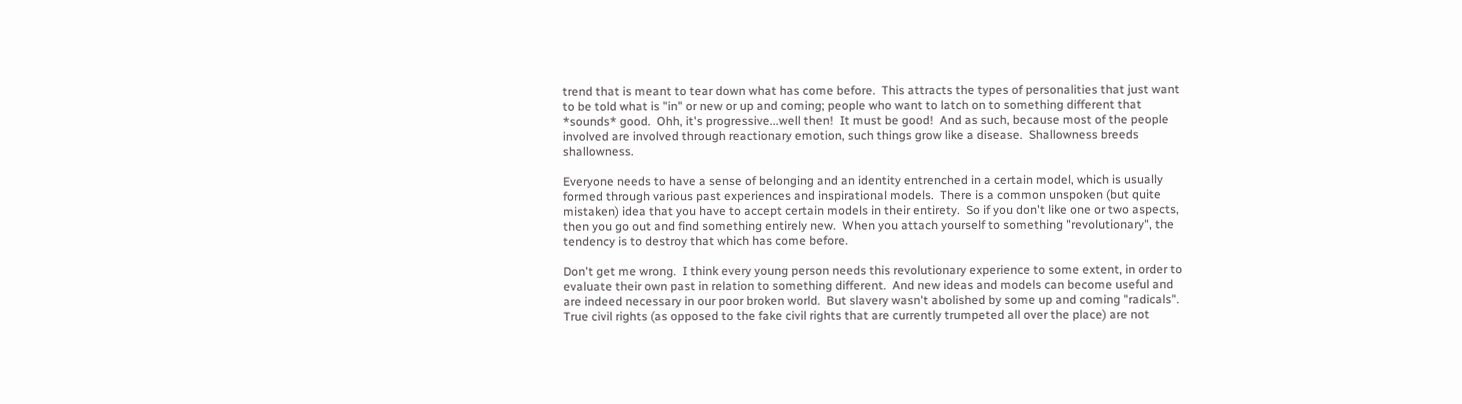trend that is meant to tear down what has come before.  This attracts the types of personalities that just want to be told what is "in" or new or up and coming; people who want to latch on to something different that *sounds* good.  Ohh, it's progressive...well then!  It must be good!  And as such, because most of the people involved are involved through reactionary emotion, such things grow like a disease.  Shallowness breeds shallowness.

Everyone needs to have a sense of belonging and an identity entrenched in a certain model, which is usually formed through various past experiences and inspirational models.  There is a common unspoken (but quite mistaken) idea that you have to accept certain models in their entirety.  So if you don't like one or two aspects, then you go out and find something entirely new.  When you attach yourself to something "revolutionary", the tendency is to destroy that which has come before.

Don't get me wrong.  I think every young person needs this revolutionary experience to some extent, in order to evaluate their own past in relation to something different.  And new ideas and models can become useful and are indeed necessary in our poor broken world.  But slavery wasn't abolished by some up and coming "radicals".  True civil rights (as opposed to the fake civil rights that are currently trumpeted all over the place) are not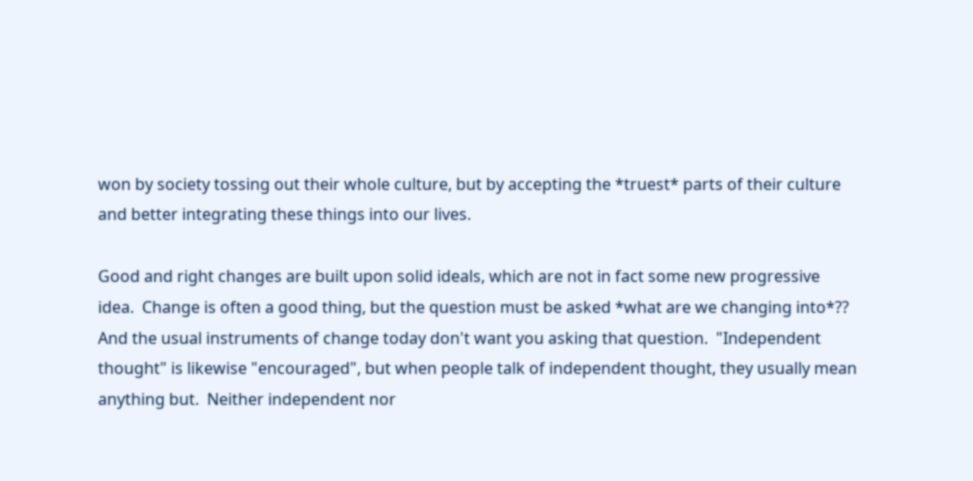won by society tossing out their whole culture, but by accepting the *truest* parts of their culture and better integrating these things into our lives.

Good and right changes are built upon solid ideals, which are not in fact some new progressive idea.  Change is often a good thing, but the question must be asked *what are we changing into*??  And the usual instruments of change today don't want you asking that question.  "Independent thought" is likewise "encouraged", but when people talk of independent thought, they usually mean anything but.  Neither independent nor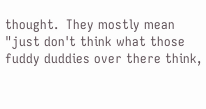thought.  They mostly mean "just don't think what those fuddy duddies over there think,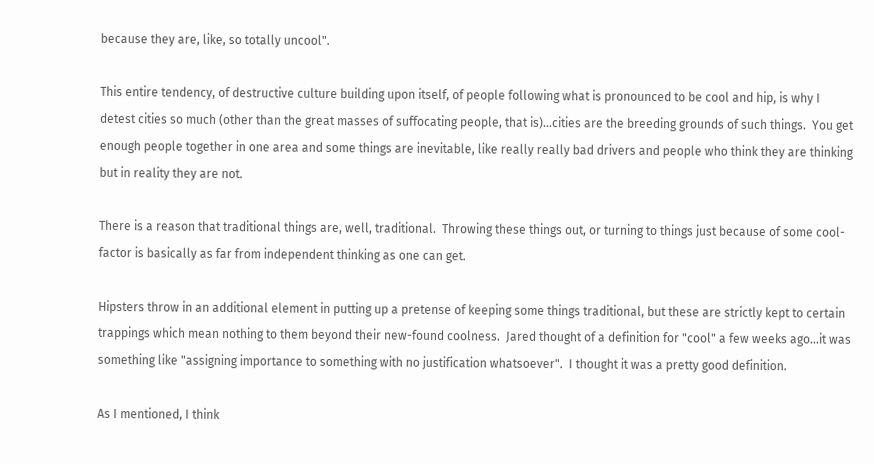because they are, like, so totally uncool".

This entire tendency, of destructive culture building upon itself, of people following what is pronounced to be cool and hip, is why I detest cities so much (other than the great masses of suffocating people, that is)...cities are the breeding grounds of such things.  You get enough people together in one area and some things are inevitable, like really really bad drivers and people who think they are thinking but in reality they are not.

There is a reason that traditional things are, well, traditional.  Throwing these things out, or turning to things just because of some cool-factor is basically as far from independent thinking as one can get.

Hipsters throw in an additional element in putting up a pretense of keeping some things traditional, but these are strictly kept to certain trappings which mean nothing to them beyond their new-found coolness.  Jared thought of a definition for "cool" a few weeks ago...it was something like "assigning importance to something with no justification whatsoever".  I thought it was a pretty good definition.

As I mentioned, I think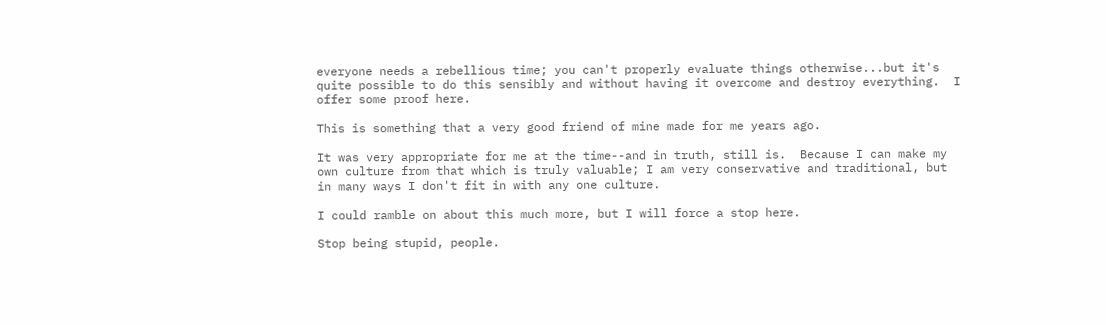everyone needs a rebellious time; you can't properly evaluate things otherwise...but it's quite possible to do this sensibly and without having it overcome and destroy everything.  I offer some proof here.

This is something that a very good friend of mine made for me years ago.

It was very appropriate for me at the time--and in truth, still is.  Because I can make my own culture from that which is truly valuable; I am very conservative and traditional, but in many ways I don't fit in with any one culture.

I could ramble on about this much more, but I will force a stop here.

Stop being stupid, people.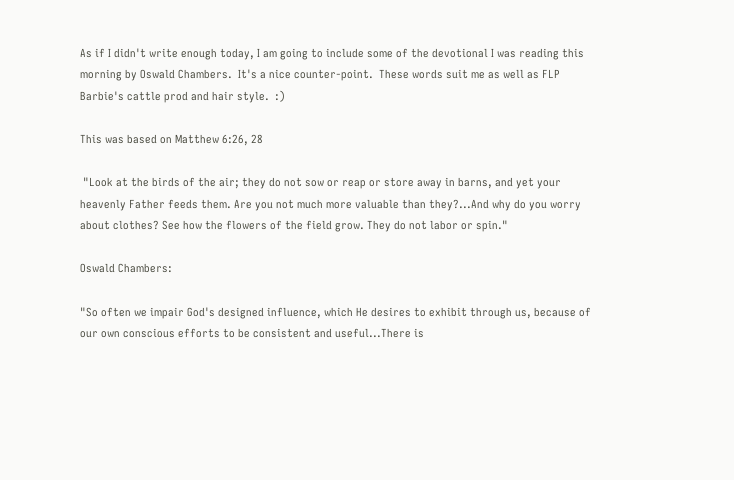As if I didn't write enough today, I am going to include some of the devotional I was reading this morning by Oswald Chambers.  It's a nice counter-point.  These words suit me as well as FLP Barbie's cattle prod and hair style.  :)

This was based on Matthew 6:26, 28

 "Look at the birds of the air; they do not sow or reap or store away in barns, and yet your heavenly Father feeds them. Are you not much more valuable than they?...And why do you worry about clothes? See how the flowers of the field grow. They do not labor or spin."

Oswald Chambers:

"So often we impair God's designed influence, which He desires to exhibit through us, because of our own conscious efforts to be consistent and useful...There is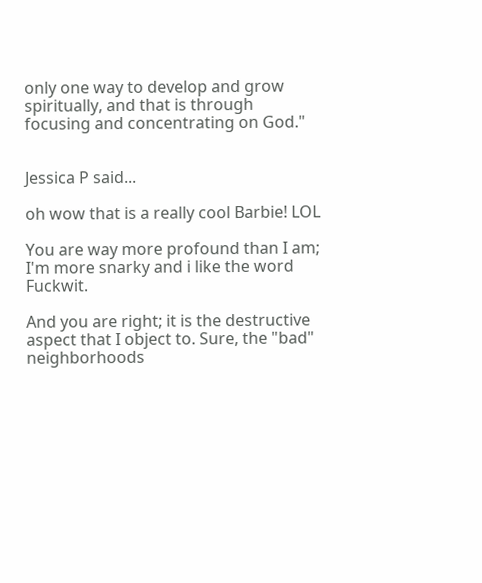only one way to develop and grow spiritually, and that is through focusing and concentrating on God."


Jessica P said...

oh wow that is a really cool Barbie! LOL

You are way more profound than I am; I'm more snarky and i like the word Fuckwit.

And you are right; it is the destructive aspect that I object to. Sure, the "bad" neighborhoods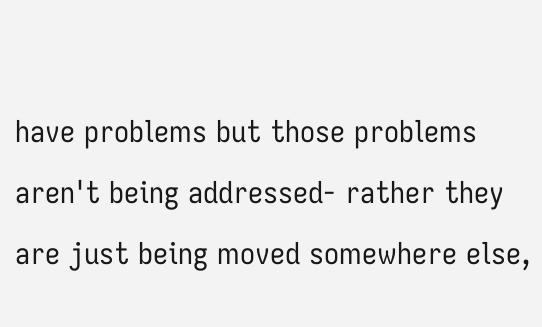have problems but those problems aren't being addressed- rather they are just being moved somewhere else,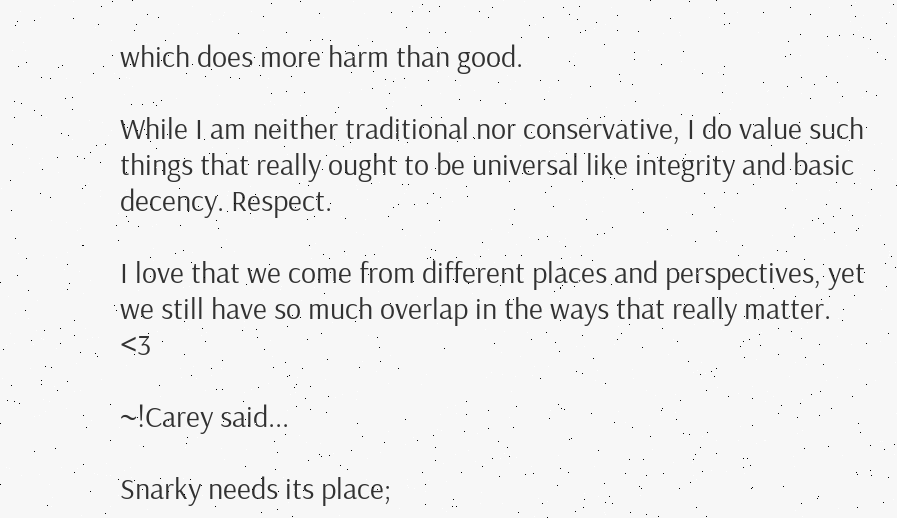which does more harm than good.

While I am neither traditional nor conservative, I do value such things that really ought to be universal like integrity and basic decency. Respect.

I love that we come from different places and perspectives, yet we still have so much overlap in the ways that really matter. <3

~!Carey said...

Snarky needs its place;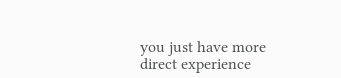you just have more direct experience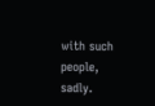with such people, sadly.